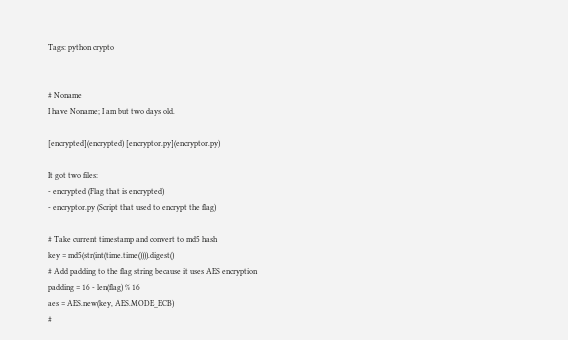Tags: python crypto


# Noname
I have Noname; I am but two days old.

[encrypted](encrypted) [encryptor.py](encryptor.py)

It got two files:
- encrypted (Flag that is encrypted)
- encryptor.py (Script that used to encrypt the flag)

# Take current timestamp and convert to md5 hash
key = md5(str(int(time.time()))).digest()
# Add padding to the flag string because it uses AES encryption
padding = 16 - len(flag) % 16
aes = AES.new(key, AES.MODE_ECB)
#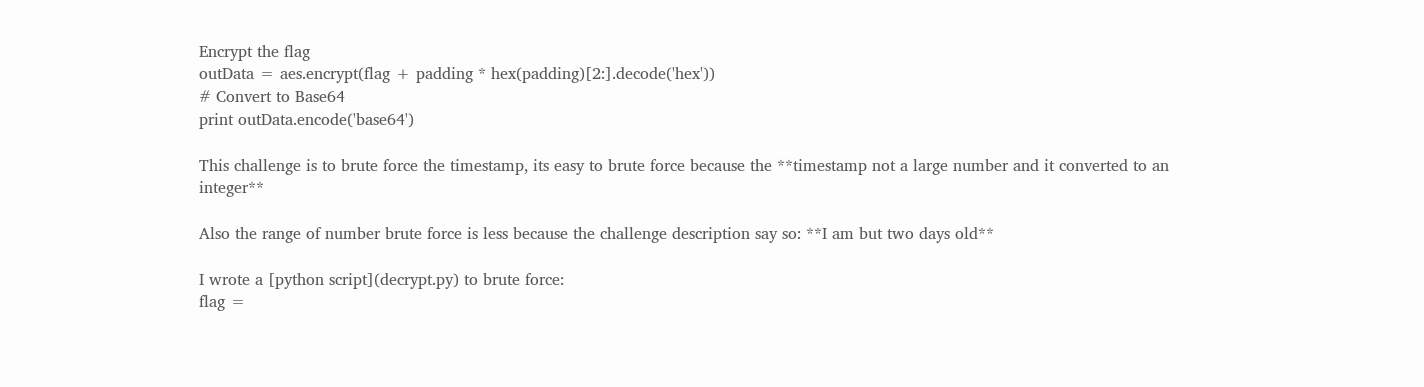Encrypt the flag
outData = aes.encrypt(flag + padding * hex(padding)[2:].decode('hex'))
# Convert to Base64
print outData.encode('base64')

This challenge is to brute force the timestamp, its easy to brute force because the **timestamp not a large number and it converted to an integer**

Also the range of number brute force is less because the challenge description say so: **I am but two days old**

I wrote a [python script](decrypt.py) to brute force:
flag =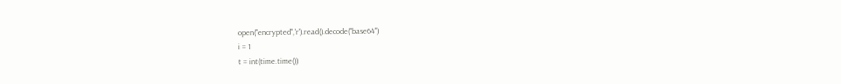open("encrypted",'r').read().decode("base64")
i = 1
t = int(time.time())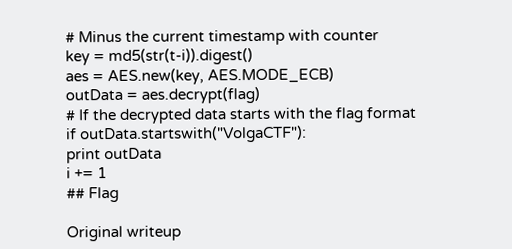# Minus the current timestamp with counter
key = md5(str(t-i)).digest()
aes = AES.new(key, AES.MODE_ECB)
outData = aes.decrypt(flag)
# If the decrypted data starts with the flag format
if outData.startswith("VolgaCTF"):
print outData
i += 1
## Flag

Original writeup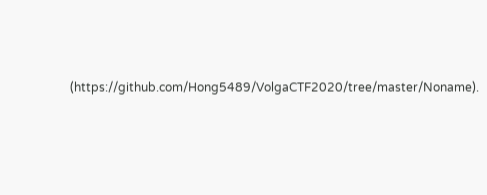(https://github.com/Hong5489/VolgaCTF2020/tree/master/Noname).